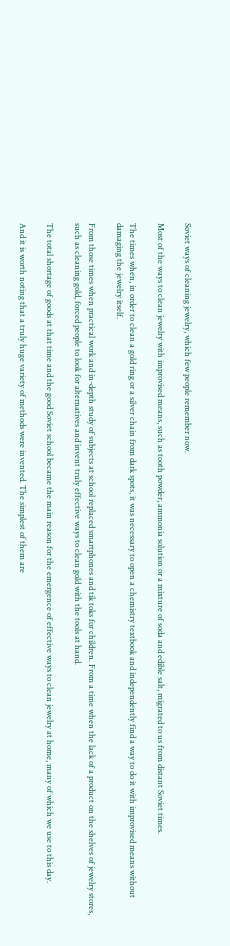Soviet ways of cleaning jewelry, which few people remember now.

Most of the ways to clean jewelry with improvised means, such as tooth powder, ammonia solution or a mixture of soda and edible salt, migrated to us from distant Soviet times.

The times when, in order to clean a gold ring or a silver chain from dark spots, it was necessary to open a chemistry textbook and independently find a way to do it with improvised means without damaging the jewelry itself.

From those times when practical work and in-depth study of subjects at school replaced smartphones and tik toks for children. From a time when the lack of a product on the shelves of jewelry stores, such as cleaning gold, forced people to look for alternatives and invent truly effective ways to clean gold with the tools at hand.

The total shortage of goods at that time and the good Soviet school became the main reason for the emergence of effective ways to clean jewelry at home, many of which we use to this day.

And it is worth noting that a truly huge variety of methods were invented. The simplest of them are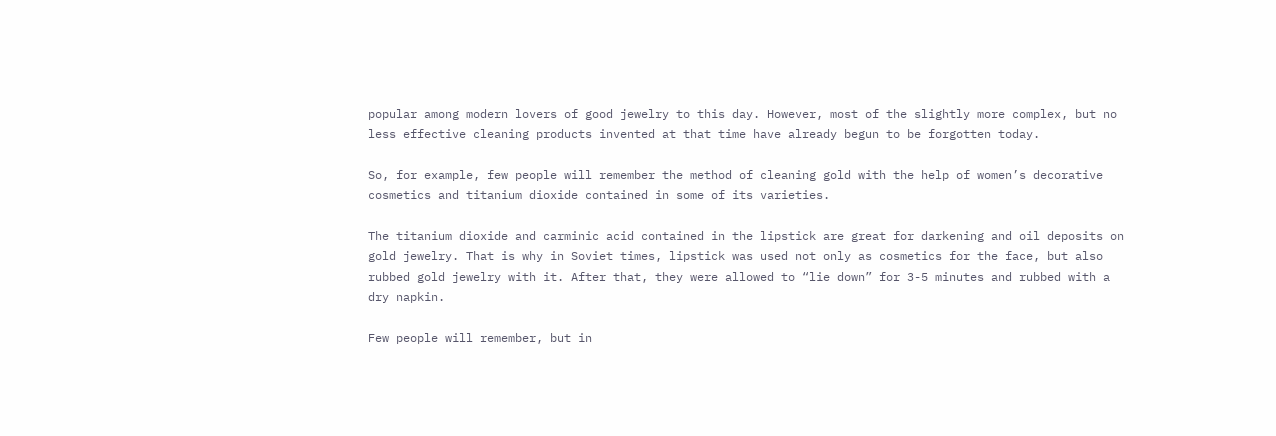popular among modern lovers of good jewelry to this day. However, most of the slightly more complex, but no less effective cleaning products invented at that time have already begun to be forgotten today.

So, for example, few people will remember the method of cleaning gold with the help of women’s decorative cosmetics and titanium dioxide contained in some of its varieties.

The titanium dioxide and carminic acid contained in the lipstick are great for darkening and oil deposits on gold jewelry. That is why in Soviet times, lipstick was used not only as cosmetics for the face, but also rubbed gold jewelry with it. After that, they were allowed to “lie down” for 3-5 minutes and rubbed with a dry napkin.

Few people will remember, but in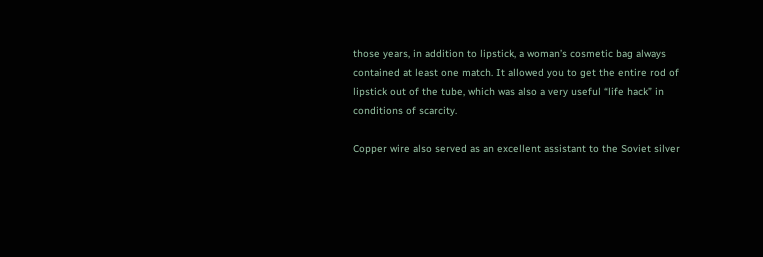those years, in addition to lipstick, a woman’s cosmetic bag always contained at least one match. It allowed you to get the entire rod of lipstick out of the tube, which was also a very useful “life hack” in conditions of scarcity.

Copper wire also served as an excellent assistant to the Soviet silver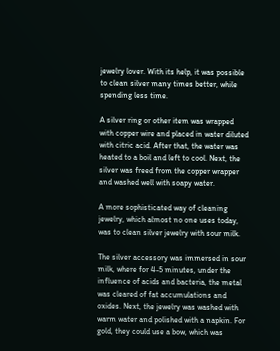jewelry lover. With its help, it was possible to clean silver many times better, while spending less time.

A silver ring or other item was wrapped with copper wire and placed in water diluted with citric acid. After that, the water was heated to a boil and left to cool. Next, the silver was freed from the copper wrapper and washed well with soapy water.

A more sophisticated way of cleaning jewelry, which almost no one uses today, was to clean silver jewelry with sour milk.

The silver accessory was immersed in sour milk, where for 4-5 minutes, under the influence of acids and bacteria, the metal was cleared of fat accumulations and oxides. Next, the jewelry was washed with warm water and polished with a napkin. For gold, they could use a bow, which was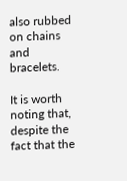also rubbed on chains and bracelets.

It is worth noting that, despite the fact that the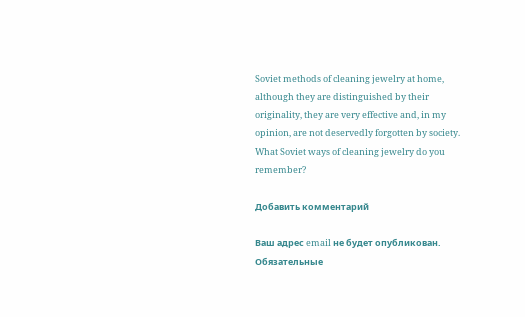Soviet methods of cleaning jewelry at home, although they are distinguished by their originality, they are very effective and, in my opinion, are not deservedly forgotten by society. What Soviet ways of cleaning jewelry do you remember?

Добавить комментарий

Ваш адрес email не будет опубликован. Обязательные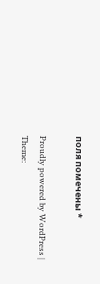поля помечены *

Proudly powered by WordPress | Theme: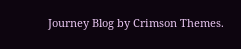Journey Blog by Crimson Themes.